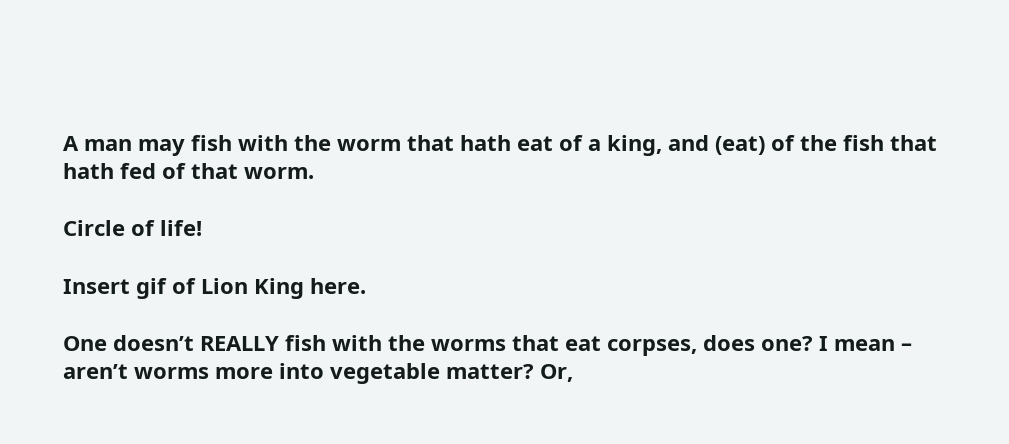A man may fish with the worm that hath eat of a king, and (eat) of the fish that hath fed of that worm.

Circle of life!

Insert gif of Lion King here.

One doesn’t REALLY fish with the worms that eat corpses, does one? I mean – aren’t worms more into vegetable matter? Or,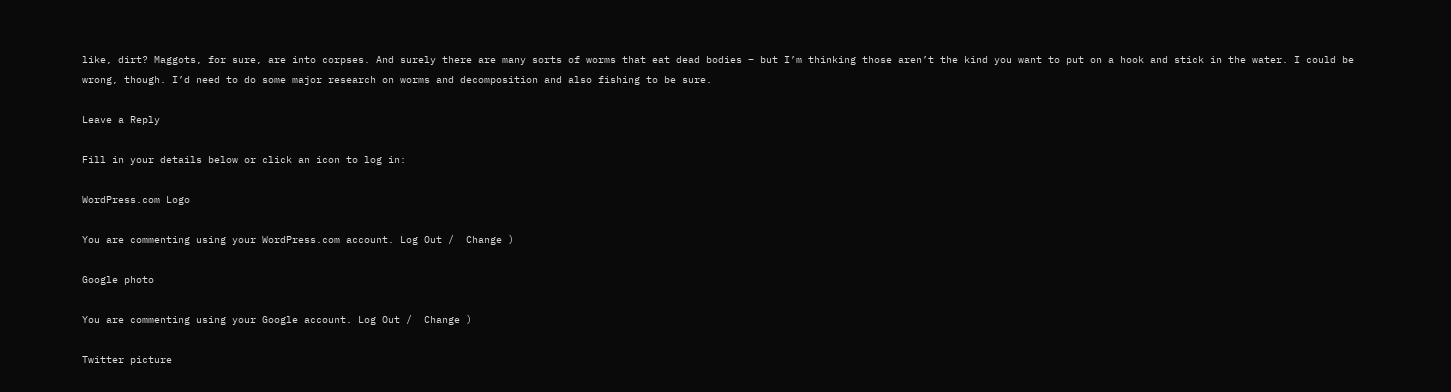like, dirt? Maggots, for sure, are into corpses. And surely there are many sorts of worms that eat dead bodies – but I’m thinking those aren’t the kind you want to put on a hook and stick in the water. I could be wrong, though. I’d need to do some major research on worms and decomposition and also fishing to be sure.

Leave a Reply

Fill in your details below or click an icon to log in:

WordPress.com Logo

You are commenting using your WordPress.com account. Log Out /  Change )

Google photo

You are commenting using your Google account. Log Out /  Change )

Twitter picture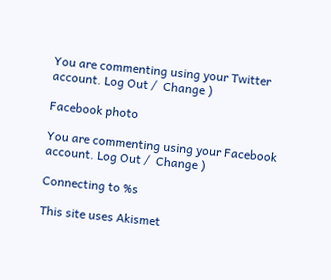You are commenting using your Twitter account. Log Out /  Change )

Facebook photo

You are commenting using your Facebook account. Log Out /  Change )

Connecting to %s

This site uses Akismet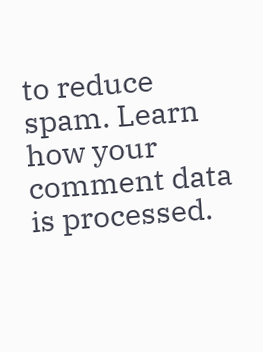to reduce spam. Learn how your comment data is processed.